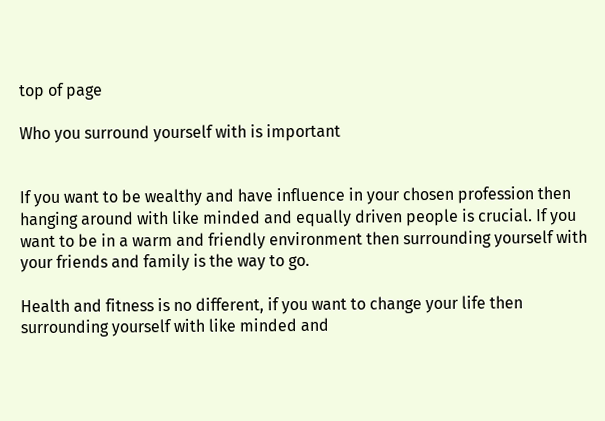top of page

Who you surround yourself with is important


If you want to be wealthy and have influence in your chosen profession then hanging around with like minded and equally driven people is crucial. If you want to be in a warm and friendly environment then surrounding yourself with your friends and family is the way to go.

Health and fitness is no different, if you want to change your life then surrounding yourself with like minded and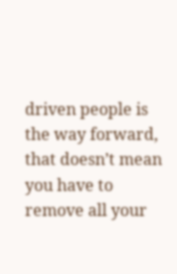driven people is the way forward, that doesn’t mean you have to remove all your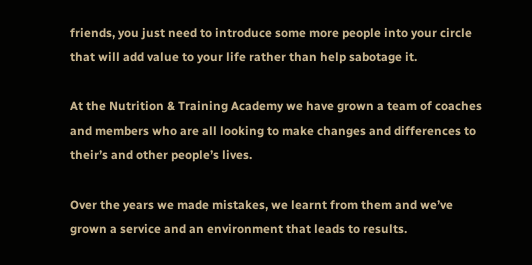friends, you just need to introduce some more people into your circle that will add value to your life rather than help sabotage it.

At the Nutrition & Training Academy we have grown a team of coaches and members who are all looking to make changes and differences to their’s and other people’s lives.

Over the years we made mistakes, we learnt from them and we’ve grown a service and an environment that leads to results.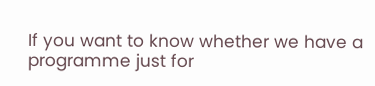If you want to know whether we have a programme just for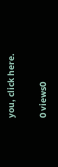you, click here.

0 views0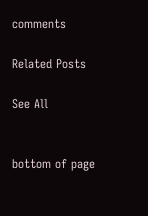comments

Related Posts

See All


bottom of page